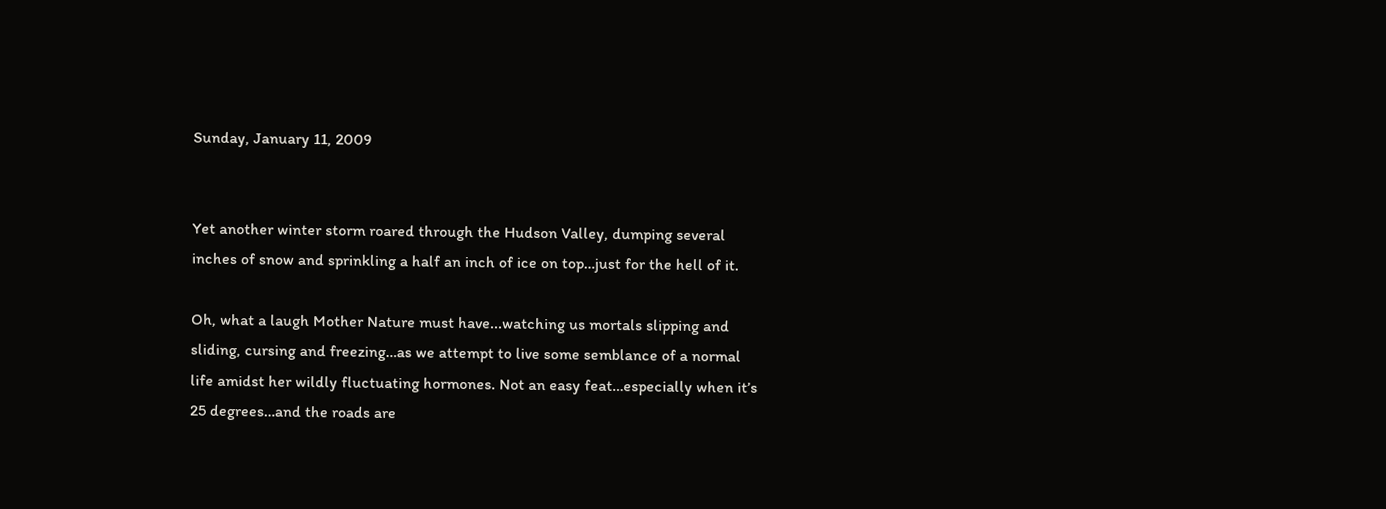Sunday, January 11, 2009


Yet another winter storm roared through the Hudson Valley, dumping several inches of snow and sprinkling a half an inch of ice on top…just for the hell of it.

Oh, what a laugh Mother Nature must have...watching us mortals slipping and sliding, cursing and freezing…as we attempt to live some semblance of a normal life amidst her wildly fluctuating hormones. Not an easy feat…especially when it’s 25 degrees…and the roads are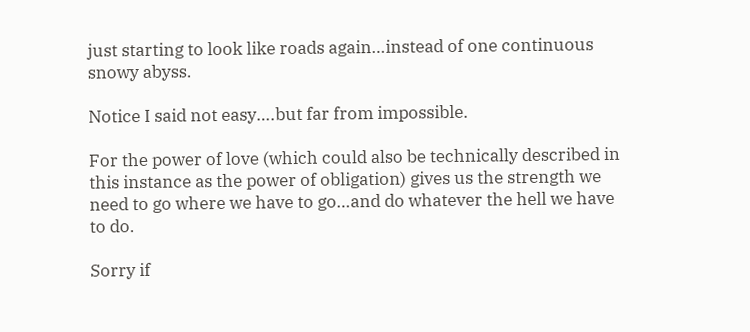just starting to look like roads again…instead of one continuous snowy abyss.

Notice I said not easy….but far from impossible.

For the power of love (which could also be technically described in this instance as the power of obligation) gives us the strength we need to go where we have to go…and do whatever the hell we have to do.

Sorry if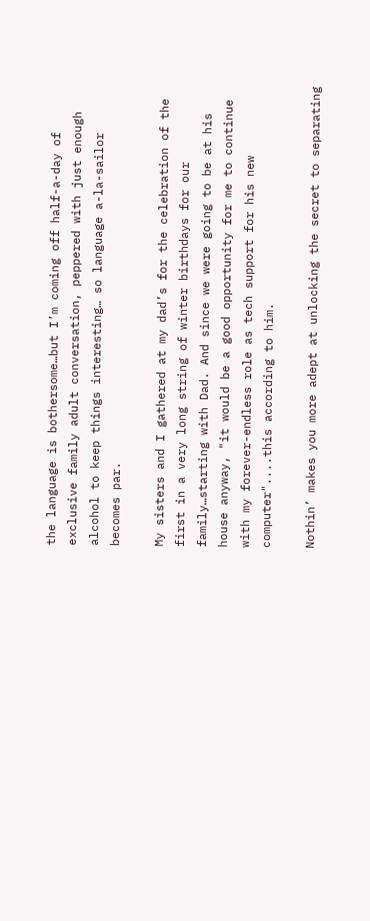the language is bothersome…but I’m coming off half-a-day of exclusive family adult conversation, peppered with just enough alcohol to keep things interesting… so language a-la-sailor becomes par.

My sisters and I gathered at my dad’s for the celebration of the first in a very long string of winter birthdays for our family…starting with Dad. And since we were going to be at his house anyway, "it would be a good opportunity for me to continue with my forever-endless role as tech support for his new computer"....this according to him.

Nothin’ makes you more adept at unlocking the secret to separating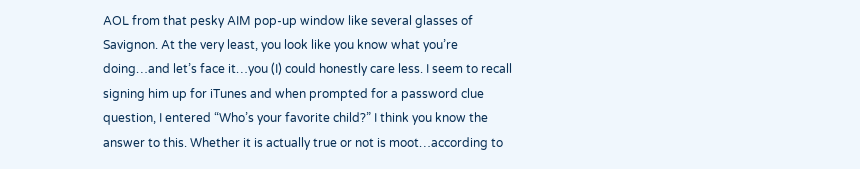AOL from that pesky AIM pop-up window like several glasses of Savignon. At the very least, you look like you know what you’re doing…and let’s face it…you (I) could honestly care less. I seem to recall signing him up for iTunes and when prompted for a password clue question, I entered “Who’s your favorite child?” I think you know the answer to this. Whether it is actually true or not is moot…according to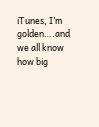iTunes, I’m golden….and we all know how big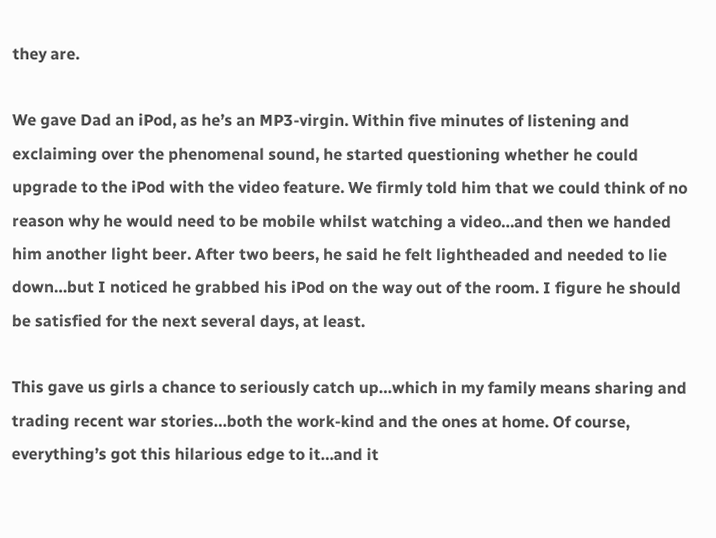they are.

We gave Dad an iPod, as he’s an MP3-virgin. Within five minutes of listening and exclaiming over the phenomenal sound, he started questioning whether he could upgrade to the iPod with the video feature. We firmly told him that we could think of no reason why he would need to be mobile whilst watching a video…and then we handed him another light beer. After two beers, he said he felt lightheaded and needed to lie down…but I noticed he grabbed his iPod on the way out of the room. I figure he should be satisfied for the next several days, at least.

This gave us girls a chance to seriously catch up…which in my family means sharing and trading recent war stories…both the work-kind and the ones at home. Of course, everything’s got this hilarious edge to it…and it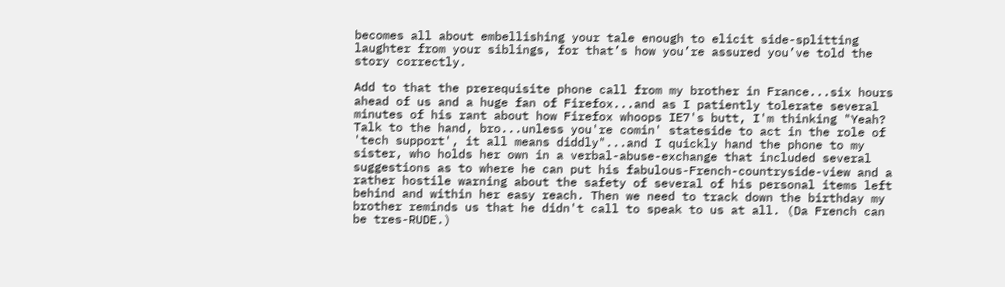becomes all about embellishing your tale enough to elicit side-splitting laughter from your siblings, for that’s how you’re assured you’ve told the story correctly.

Add to that the prerequisite phone call from my brother in France...six hours ahead of us and a huge fan of Firefox...and as I patiently tolerate several minutes of his rant about how Firefox whoops IE7's butt, I'm thinking "Yeah? Talk to the hand, bro...unless you're comin' stateside to act in the role of 'tech support', it all means diddly"...and I quickly hand the phone to my sister, who holds her own in a verbal-abuse-exchange that included several suggestions as to where he can put his fabulous-French-countryside-view and a rather hostile warning about the safety of several of his personal items left behind and within her easy reach. Then we need to track down the birthday my brother reminds us that he didn't call to speak to us at all. (Da French can be tres-RUDE.)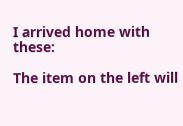I arrived home with these:

The item on the left will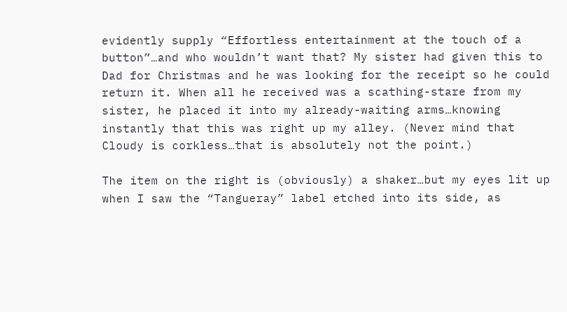evidently supply “Effortless entertainment at the touch of a button”…and who wouldn’t want that? My sister had given this to Dad for Christmas and he was looking for the receipt so he could return it. When all he received was a scathing-stare from my sister, he placed it into my already-waiting arms…knowing instantly that this was right up my alley. (Never mind that Cloudy is corkless…that is absolutely not the point.)

The item on the right is (obviously) a shaker…but my eyes lit up when I saw the “Tangueray” label etched into its side, as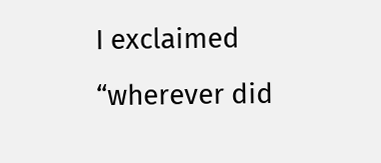I exclaimed “wherever did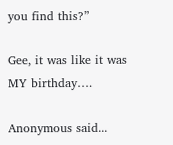you find this?”

Gee, it was like it was MY birthday….

Anonymous said...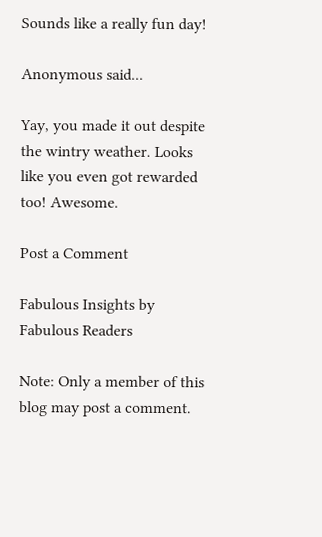Sounds like a really fun day!

Anonymous said...

Yay, you made it out despite the wintry weather. Looks like you even got rewarded too! Awesome.

Post a Comment

Fabulous Insights by Fabulous Readers

Note: Only a member of this blog may post a comment.